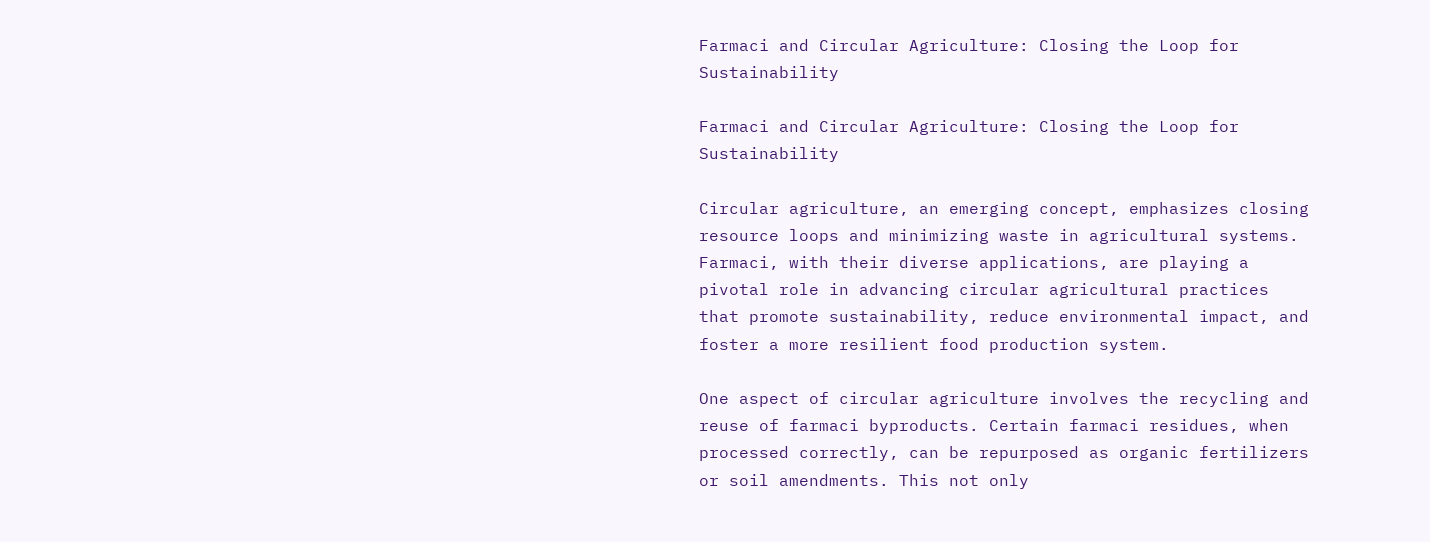Farmaci and Circular Agriculture: Closing the Loop for Sustainability

Farmaci and Circular Agriculture: Closing the Loop for Sustainability

Circular agriculture, an emerging concept, emphasizes closing resource loops and minimizing waste in agricultural systems. Farmaci, with their diverse applications, are playing a pivotal role in advancing circular agricultural practices that promote sustainability, reduce environmental impact, and foster a more resilient food production system.

One aspect of circular agriculture involves the recycling and reuse of farmaci byproducts. Certain farmaci residues, when processed correctly, can be repurposed as organic fertilizers or soil amendments. This not only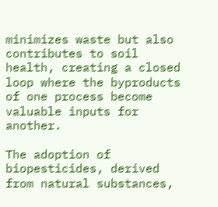minimizes waste but also contributes to soil health, creating a closed loop where the byproducts of one process become valuable inputs for another.

The adoption of biopesticides, derived from natural substances,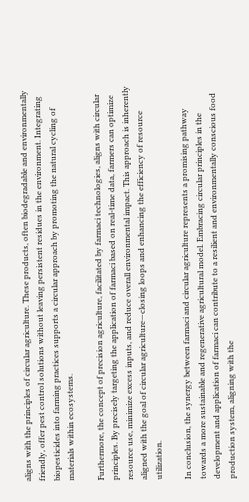aligns with the principles of circular agriculture. These products, often biodegradable and environmentally friendly, offer pest control solutions without leaving persistent residues in the environment. Integrating biopesticides into farming practices supports a circular approach by promoting the natural cycling of materials within ecosystems.

Furthermore, the concept of precision agriculture, facilitated by farmaci technologies, aligns with circular principles. By precisely targeting the application of farmaci based on real-time data, farmers can optimize resource use, minimize excess inputs, and reduce overall environmental impact. This approach is inherently aligned with the goal of circular agriculture—closing loops and enhancing the efficiency of resource utilization.

In conclusion, the synergy between farmaci and circular agriculture represents a promising pathway towards a more sustainable and regenerative agricultural model. Embracing circular principles in the development and application of farmaci can contribute to a resilient and environmentally conscious food production system, aligning with the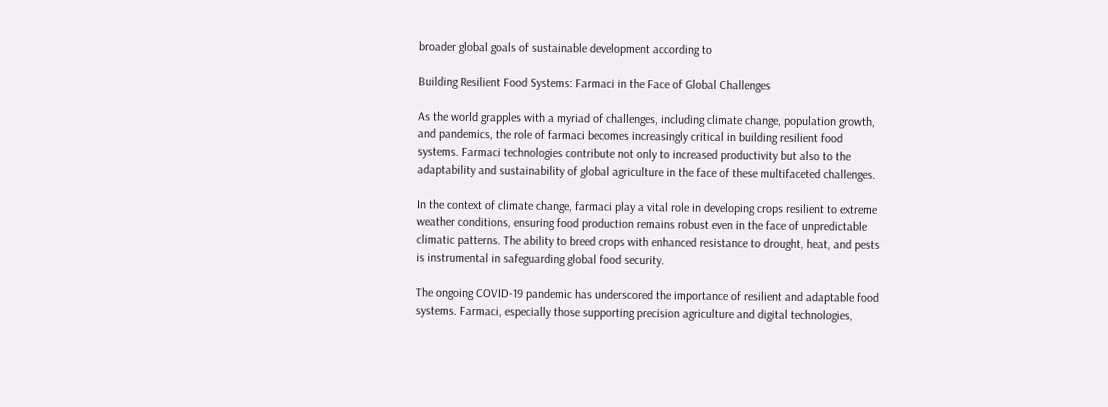broader global goals of sustainable development according to

Building Resilient Food Systems: Farmaci in the Face of Global Challenges

As the world grapples with a myriad of challenges, including climate change, population growth, and pandemics, the role of farmaci becomes increasingly critical in building resilient food systems. Farmaci technologies contribute not only to increased productivity but also to the adaptability and sustainability of global agriculture in the face of these multifaceted challenges.

In the context of climate change, farmaci play a vital role in developing crops resilient to extreme weather conditions, ensuring food production remains robust even in the face of unpredictable climatic patterns. The ability to breed crops with enhanced resistance to drought, heat, and pests is instrumental in safeguarding global food security.

The ongoing COVID-19 pandemic has underscored the importance of resilient and adaptable food systems. Farmaci, especially those supporting precision agriculture and digital technologies,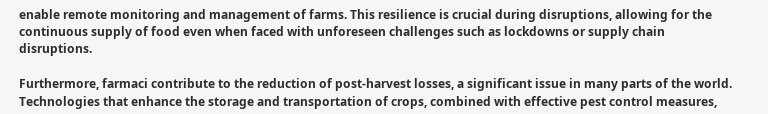enable remote monitoring and management of farms. This resilience is crucial during disruptions, allowing for the continuous supply of food even when faced with unforeseen challenges such as lockdowns or supply chain disruptions.

Furthermore, farmaci contribute to the reduction of post-harvest losses, a significant issue in many parts of the world. Technologies that enhance the storage and transportation of crops, combined with effective pest control measures,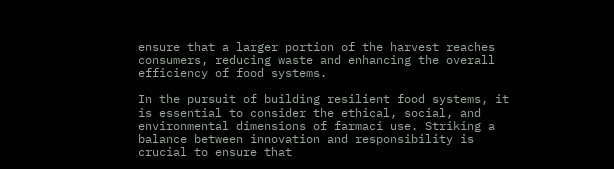ensure that a larger portion of the harvest reaches consumers, reducing waste and enhancing the overall efficiency of food systems.

In the pursuit of building resilient food systems, it is essential to consider the ethical, social, and environmental dimensions of farmaci use. Striking a balance between innovation and responsibility is crucial to ensure that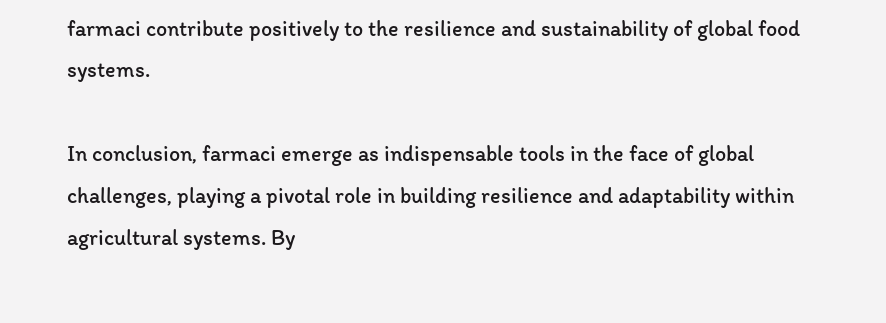farmaci contribute positively to the resilience and sustainability of global food systems.

In conclusion, farmaci emerge as indispensable tools in the face of global challenges, playing a pivotal role in building resilience and adaptability within agricultural systems. By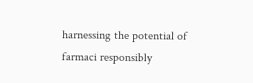harnessing the potential of farmaci responsibly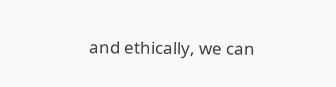and ethically, we can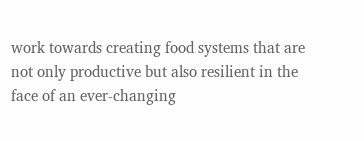work towards creating food systems that are not only productive but also resilient in the face of an ever-changing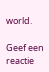world.

Geef een reactie